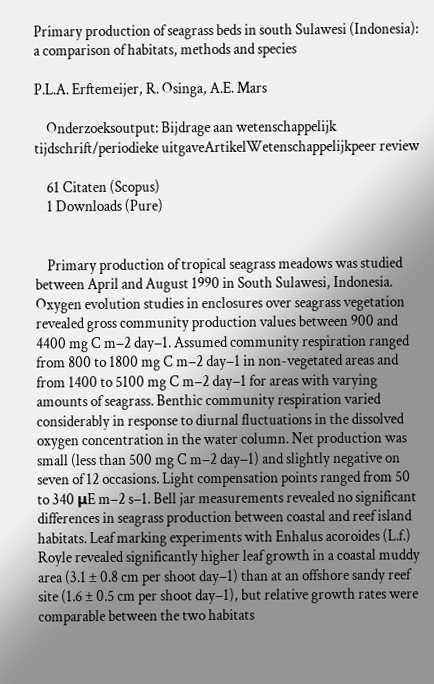Primary production of seagrass beds in south Sulawesi (Indonesia): a comparison of habitats, methods and species

P.L.A. Erftemeijer, R. Osinga, A.E. Mars

    Onderzoeksoutput: Bijdrage aan wetenschappelijk tijdschrift/periodieke uitgaveArtikelWetenschappelijkpeer review

    61 Citaten (Scopus)
    1 Downloads (Pure)


    Primary production of tropical seagrass meadows was studied between April and August 1990 in South Sulawesi, Indonesia. Oxygen evolution studies in enclosures over seagrass vegetation revealed gross community production values between 900 and 4400 mg C m−2 day−1. Assumed community respiration ranged from 800 to 1800 mg C m−2 day−1 in non-vegetated areas and from 1400 to 5100 mg C m−2 day−1 for areas with varying amounts of seagrass. Benthic community respiration varied considerably in response to diurnal fluctuations in the dissolved oxygen concentration in the water column. Net production was small (less than 500 mg C m−2 day−1) and slightly negative on seven of 12 occasions. Light compensation points ranged from 50 to 340 μE m−2 s−1. Bell jar measurements revealed no significant differences in seagrass production between coastal and reef island habitats. Leaf marking experiments with Enhalus acoroides (L.f.) Royle revealed significantly higher leaf growth in a coastal muddy area (3.1 ± 0.8 cm per shoot day−1) than at an offshore sandy reef site (1.6 ± 0.5 cm per shoot day−1), but relative growth rates were comparable between the two habitats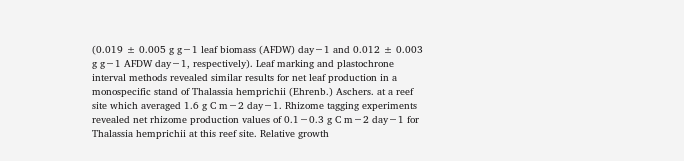(0.019 ± 0.005 g g−1 leaf biomass (AFDW) day−1 and 0.012 ± 0.003 g g−1 AFDW day−1, respectively). Leaf marking and plastochrone interval methods revealed similar results for net leaf production in a monospecific stand of Thalassia hemprichii (Ehrenb.) Aschers. at a reef site which averaged 1.6 g C m−2 day−1. Rhizome tagging experiments revealed net rhizome production values of 0.1−0.3 g C m−2 day−1 for Thalassia hemprichii at this reef site. Relative growth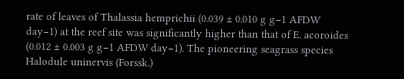rate of leaves of Thalassia hemprichii (0.039 ± 0.010 g g−1 AFDW day−1) at the reef site was significantly higher than that of E. acoroides (0.012 ± 0.003 g g−1 AFDW day−1). The pioneering seagrass species Halodule uninervis (Forssk.)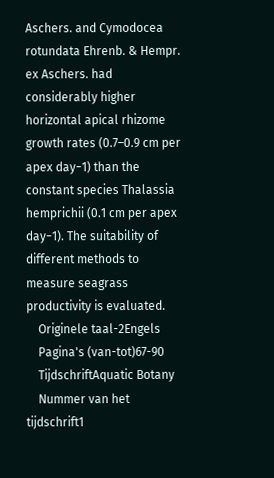Aschers. and Cymodocea rotundata Ehrenb. & Hempr. ex Aschers. had considerably higher horizontal apical rhizome growth rates (0.7–0.9 cm per apex day−1) than the constant species Thalassia hemprichii (0.1 cm per apex day−1). The suitability of different methods to measure seagrass productivity is evaluated.
    Originele taal-2Engels
    Pagina's (van-tot)67-90
    TijdschriftAquatic Botany
    Nummer van het tijdschrift1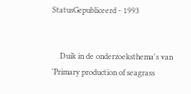StatusGepubliceerd - 1993


    Duik in de onderzoeksthema's van 'Primary production of seagrass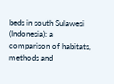beds in south Sulawesi (Indonesia): a comparison of habitats, methods and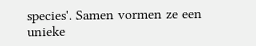species'. Samen vormen ze een unieke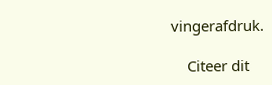vingerafdruk.

    Citeer dit